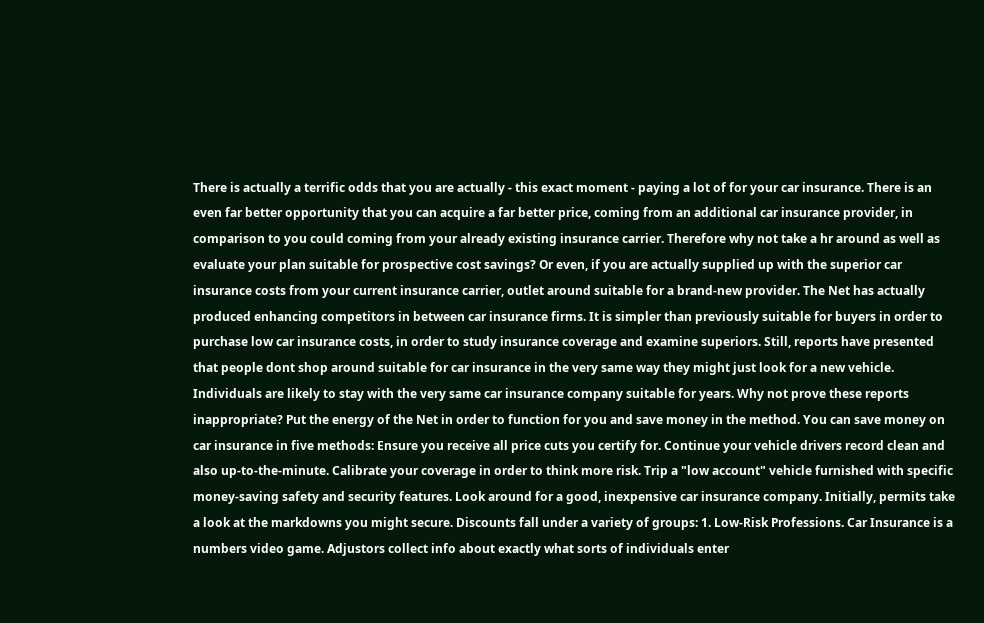There is actually a terrific odds that you are actually - this exact moment - paying a lot of for your car insurance. There is an even far better opportunity that you can acquire a far better price, coming from an additional car insurance provider, in comparison to you could coming from your already existing insurance carrier. Therefore why not take a hr around as well as evaluate your plan suitable for prospective cost savings? Or even, if you are actually supplied up with the superior car insurance costs from your current insurance carrier, outlet around suitable for a brand-new provider. The Net has actually produced enhancing competitors in between car insurance firms. It is simpler than previously suitable for buyers in order to purchase low car insurance costs, in order to study insurance coverage and examine superiors. Still, reports have presented that people dont shop around suitable for car insurance in the very same way they might just look for a new vehicle. Individuals are likely to stay with the very same car insurance company suitable for years. Why not prove these reports inappropriate? Put the energy of the Net in order to function for you and save money in the method. You can save money on car insurance in five methods: Ensure you receive all price cuts you certify for. Continue your vehicle drivers record clean and also up-to-the-minute. Calibrate your coverage in order to think more risk. Trip a "low account" vehicle furnished with specific money-saving safety and security features. Look around for a good, inexpensive car insurance company. Initially, permits take a look at the markdowns you might secure. Discounts fall under a variety of groups: 1. Low-Risk Professions. Car Insurance is a numbers video game. Adjustors collect info about exactly what sorts of individuals enter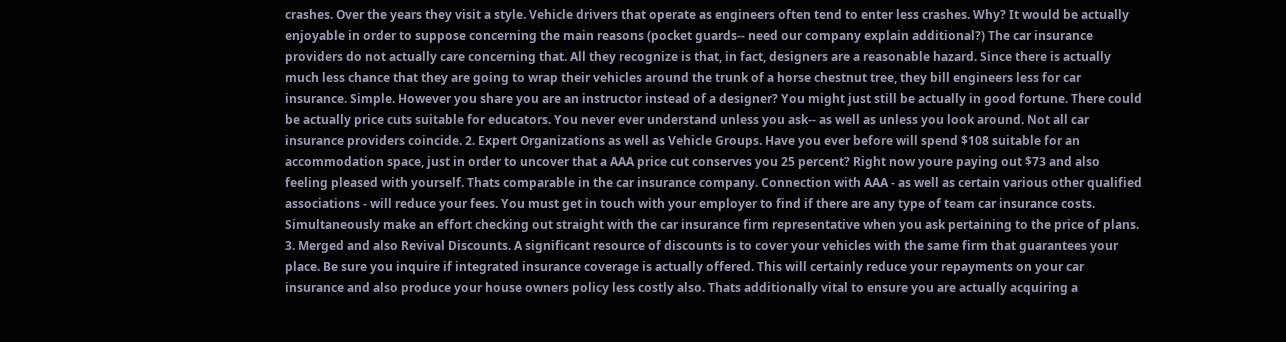crashes. Over the years they visit a style. Vehicle drivers that operate as engineers often tend to enter less crashes. Why? It would be actually enjoyable in order to suppose concerning the main reasons (pocket guards-- need our company explain additional?) The car insurance providers do not actually care concerning that. All they recognize is that, in fact, designers are a reasonable hazard. Since there is actually much less chance that they are going to wrap their vehicles around the trunk of a horse chestnut tree, they bill engineers less for car insurance. Simple. However you share you are an instructor instead of a designer? You might just still be actually in good fortune. There could be actually price cuts suitable for educators. You never ever understand unless you ask-- as well as unless you look around. Not all car insurance providers coincide. 2. Expert Organizations as well as Vehicle Groups. Have you ever before will spend $108 suitable for an accommodation space, just in order to uncover that a AAA price cut conserves you 25 percent? Right now youre paying out $73 and also feeling pleased with yourself. Thats comparable in the car insurance company. Connection with AAA - as well as certain various other qualified associations - will reduce your fees. You must get in touch with your employer to find if there are any type of team car insurance costs. Simultaneously make an effort checking out straight with the car insurance firm representative when you ask pertaining to the price of plans. 3. Merged and also Revival Discounts. A significant resource of discounts is to cover your vehicles with the same firm that guarantees your place. Be sure you inquire if integrated insurance coverage is actually offered. This will certainly reduce your repayments on your car insurance and also produce your house owners policy less costly also. Thats additionally vital to ensure you are actually acquiring a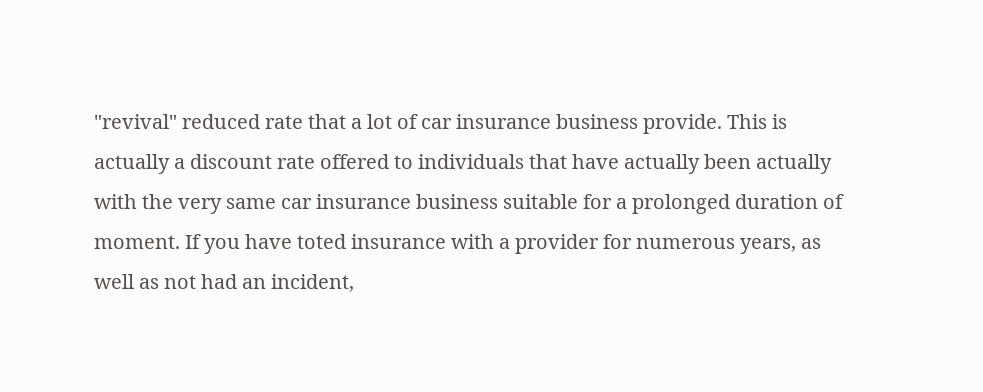"revival" reduced rate that a lot of car insurance business provide. This is actually a discount rate offered to individuals that have actually been actually with the very same car insurance business suitable for a prolonged duration of moment. If you have toted insurance with a provider for numerous years, as well as not had an incident,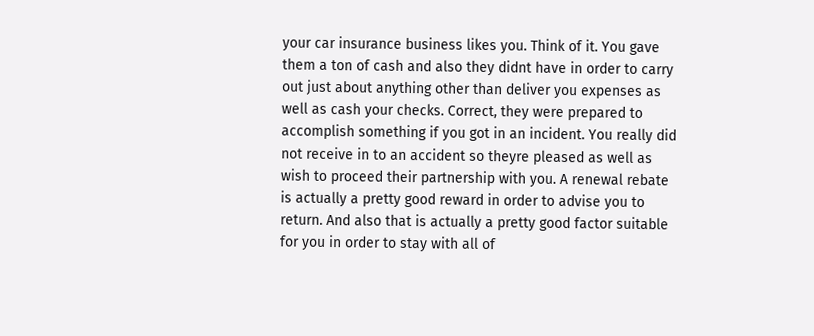your car insurance business likes you. Think of it. You gave them a ton of cash and also they didnt have in order to carry out just about anything other than deliver you expenses as well as cash your checks. Correct, they were prepared to accomplish something if you got in an incident. You really did not receive in to an accident so theyre pleased as well as wish to proceed their partnership with you. A renewal rebate is actually a pretty good reward in order to advise you to return. And also that is actually a pretty good factor suitable for you in order to stay with all of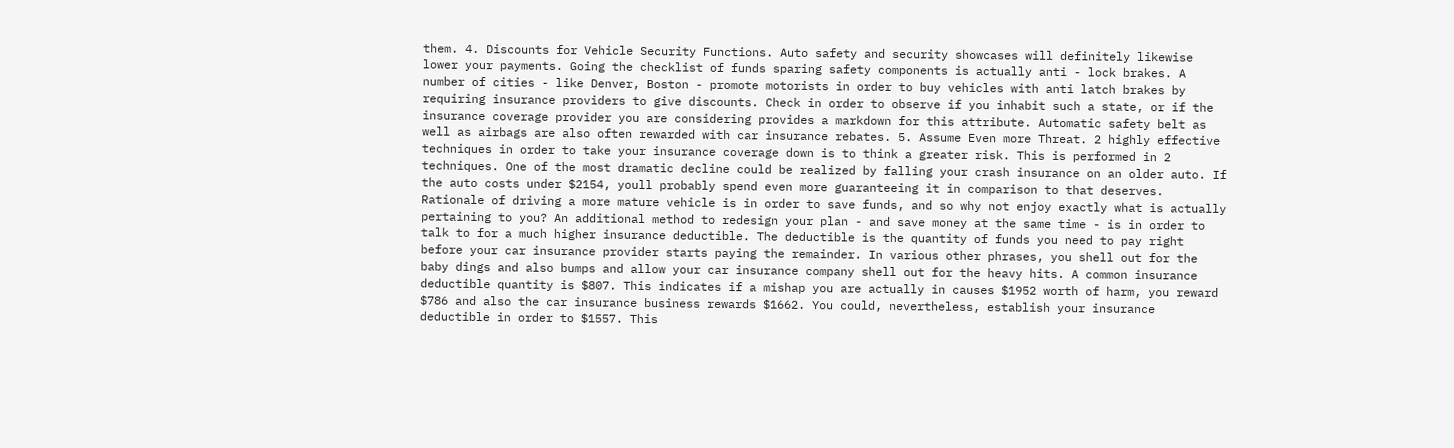them. 4. Discounts for Vehicle Security Functions. Auto safety and security showcases will definitely likewise lower your payments. Going the checklist of funds sparing safety components is actually anti - lock brakes. A number of cities - like Denver, Boston - promote motorists in order to buy vehicles with anti latch brakes by requiring insurance providers to give discounts. Check in order to observe if you inhabit such a state, or if the insurance coverage provider you are considering provides a markdown for this attribute. Automatic safety belt as well as airbags are also often rewarded with car insurance rebates. 5. Assume Even more Threat. 2 highly effective techniques in order to take your insurance coverage down is to think a greater risk. This is performed in 2 techniques. One of the most dramatic decline could be realized by falling your crash insurance on an older auto. If the auto costs under $2154, youll probably spend even more guaranteeing it in comparison to that deserves. Rationale of driving a more mature vehicle is in order to save funds, and so why not enjoy exactly what is actually pertaining to you? An additional method to redesign your plan - and save money at the same time - is in order to talk to for a much higher insurance deductible. The deductible is the quantity of funds you need to pay right before your car insurance provider starts paying the remainder. In various other phrases, you shell out for the baby dings and also bumps and allow your car insurance company shell out for the heavy hits. A common insurance deductible quantity is $807. This indicates if a mishap you are actually in causes $1952 worth of harm, you reward $786 and also the car insurance business rewards $1662. You could, nevertheless, establish your insurance deductible in order to $1557. This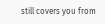still covers you from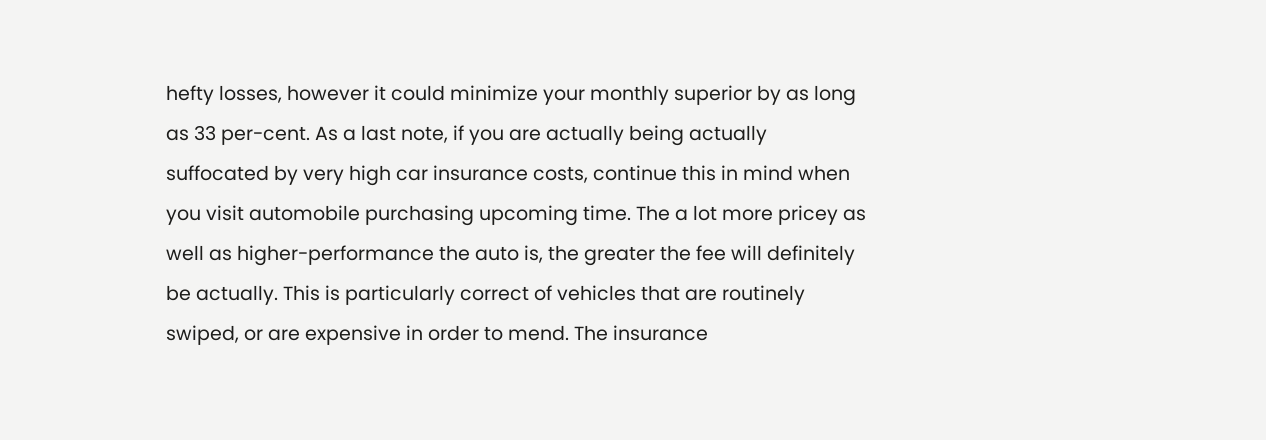hefty losses, however it could minimize your monthly superior by as long as 33 per-cent. As a last note, if you are actually being actually suffocated by very high car insurance costs, continue this in mind when you visit automobile purchasing upcoming time. The a lot more pricey as well as higher-performance the auto is, the greater the fee will definitely be actually. This is particularly correct of vehicles that are routinely swiped, or are expensive in order to mend. The insurance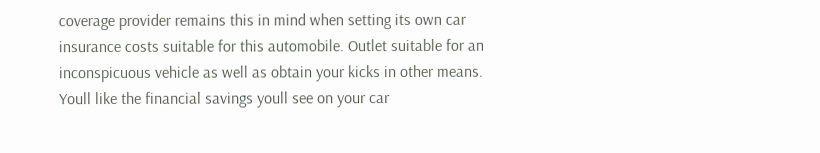coverage provider remains this in mind when setting its own car insurance costs suitable for this automobile. Outlet suitable for an inconspicuous vehicle as well as obtain your kicks in other means. Youll like the financial savings youll see on your car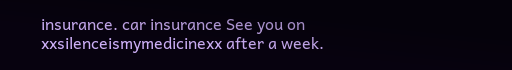insurance. car insurance See you on xxsilenceismymedicinexx after a week.